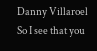Danny Villaroel
So I see that you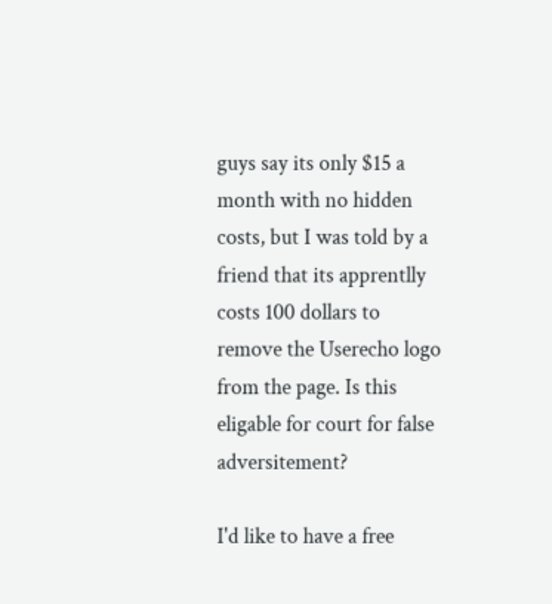guys say its only $15 a month with no hidden costs, but I was told by a friend that its apprentlly costs 100 dollars to remove the Userecho logo from the page. Is this eligable for court for false adversitement?

I'd like to have a free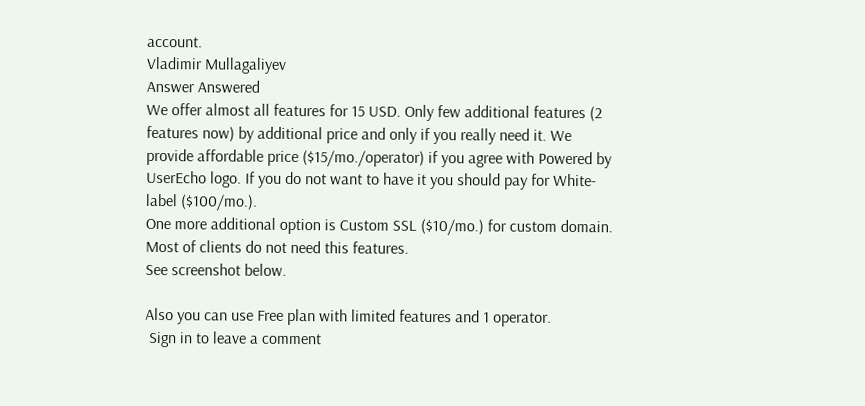account.
Vladimir Mullagaliyev
Answer Answered
We offer almost all features for 15 USD. Only few additional features (2 features now) by additional price and only if you really need it. We provide affordable price ($15/mo./operator) if you agree with Powered by UserEcho logo. If you do not want to have it you should pay for White-label ($100/mo.).
One more additional option is Custom SSL ($10/mo.) for custom domain. Most of clients do not need this features.
See screenshot below.

Also you can use Free plan with limited features and 1 operator.
 Sign in to leave a comment